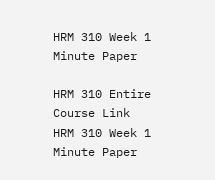HRM 310 Week 1 Minute Paper

HRM 310 Entire Course Link
HRM 310 Week 1 Minute Paper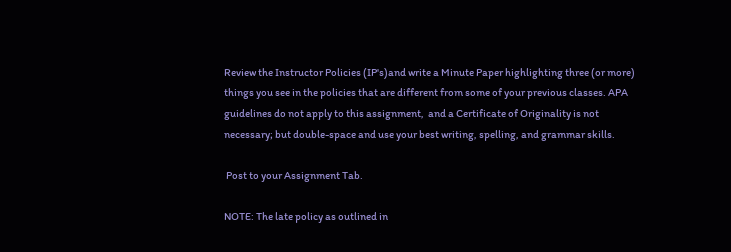Review the Instructor Policies (IP's)and write a Minute Paper highlighting three (or more) things you see in the policies that are different from some of your previous classes. APA guidelines do not apply to this assignment,  and a Certificate of Originality is not necessary; but double-space and use your best writing, spelling, and grammar skills.

 Post to your Assignment Tab.

NOTE: The late policy as outlined in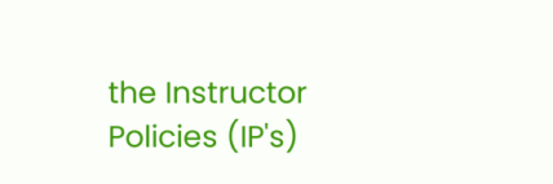the Instructor Policies (IP's)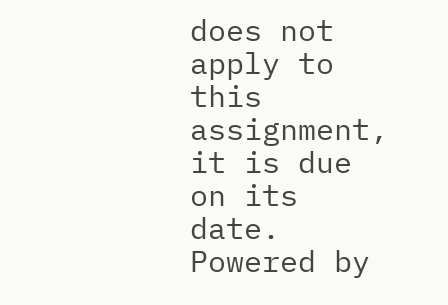does not apply to this assignment, it is due on its date.
Powered by